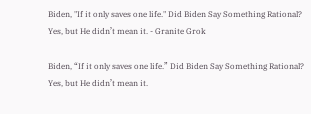Biden, "If it only saves one life." Did Biden Say Something Rational? Yes, but He didn’t mean it. - Granite Grok

Biden, “If it only saves one life.” Did Biden Say Something Rational? Yes, but He didn’t mean it.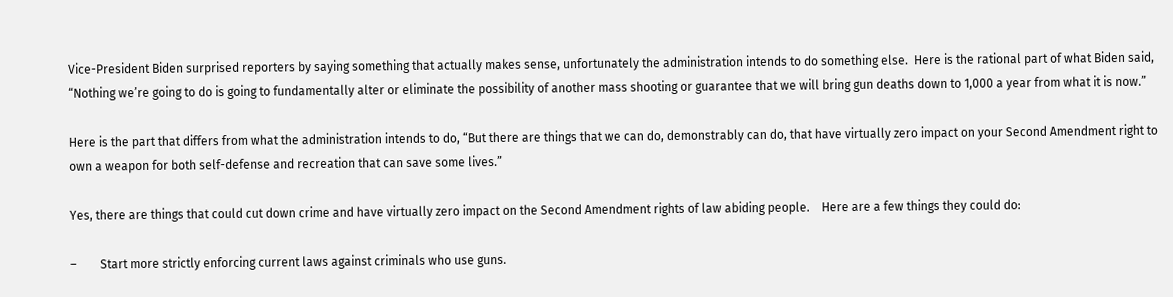Vice-President Biden surprised reporters by saying something that actually makes sense, unfortunately the administration intends to do something else.  Here is the rational part of what Biden said, “Nothing we’re going to do is going to fundamentally alter or eliminate the possibility of another mass shooting or guarantee that we will bring gun deaths down to 1,000 a year from what it is now.”

Here is the part that differs from what the administration intends to do, “But there are things that we can do, demonstrably can do, that have virtually zero impact on your Second Amendment right to own a weapon for both self-defense and recreation that can save some lives.”

Yes, there are things that could cut down crime and have virtually zero impact on the Second Amendment rights of law abiding people.    Here are a few things they could do:

–        Start more strictly enforcing current laws against criminals who use guns.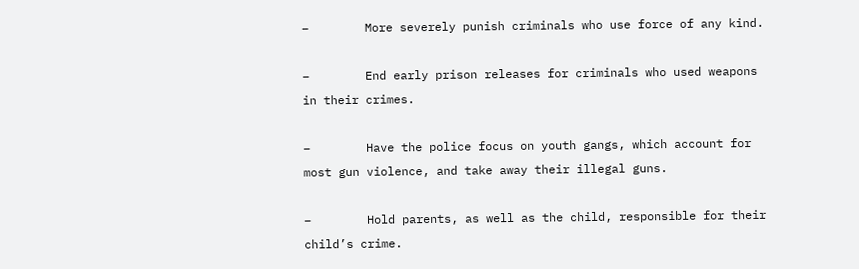–        More severely punish criminals who use force of any kind.

–        End early prison releases for criminals who used weapons in their crimes.

–        Have the police focus on youth gangs, which account for most gun violence, and take away their illegal guns.

–        Hold parents, as well as the child, responsible for their child’s crime.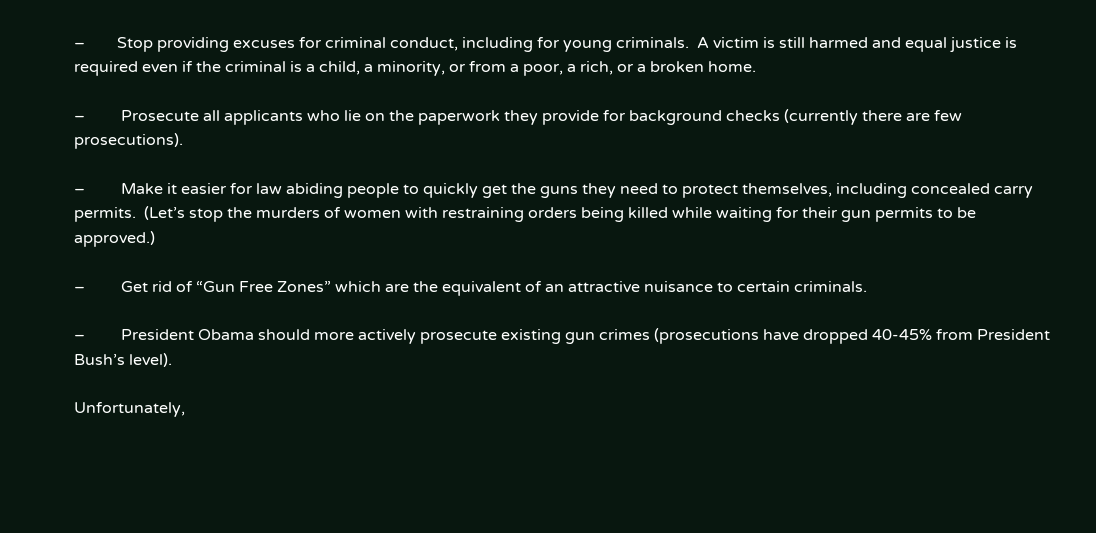–        Stop providing excuses for criminal conduct, including for young criminals.  A victim is still harmed and equal justice is required even if the criminal is a child, a minority, or from a poor, a rich, or a broken home.

–         Prosecute all applicants who lie on the paperwork they provide for background checks (currently there are few prosecutions).

–         Make it easier for law abiding people to quickly get the guns they need to protect themselves, including concealed carry permits.  (Let’s stop the murders of women with restraining orders being killed while waiting for their gun permits to be approved.)

–         Get rid of “Gun Free Zones” which are the equivalent of an attractive nuisance to certain criminals.

–         President Obama should more actively prosecute existing gun crimes (prosecutions have dropped 40-45% from President Bush’s level).

Unfortunately,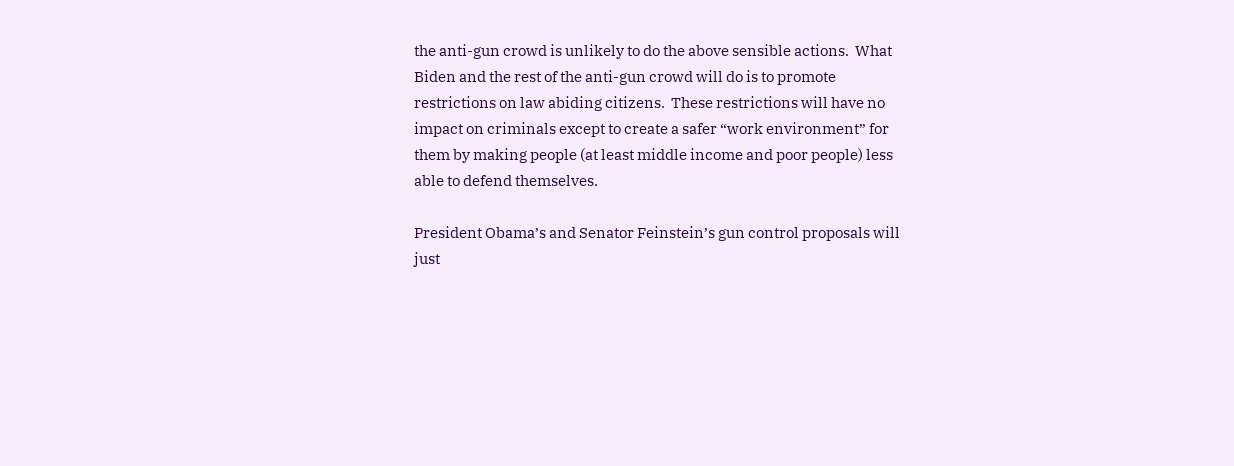the anti-gun crowd is unlikely to do the above sensible actions.  What Biden and the rest of the anti-gun crowd will do is to promote  restrictions on law abiding citizens.  These restrictions will have no impact on criminals except to create a safer “work environment” for them by making people (at least middle income and poor people) less able to defend themselves.

President Obama’s and Senator Feinstein’s gun control proposals will just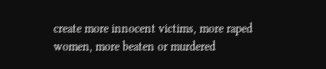create more innocent victims, more raped women, more beaten or murdered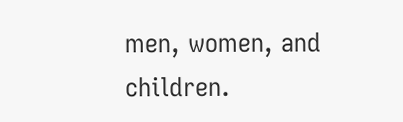men, women, and children.